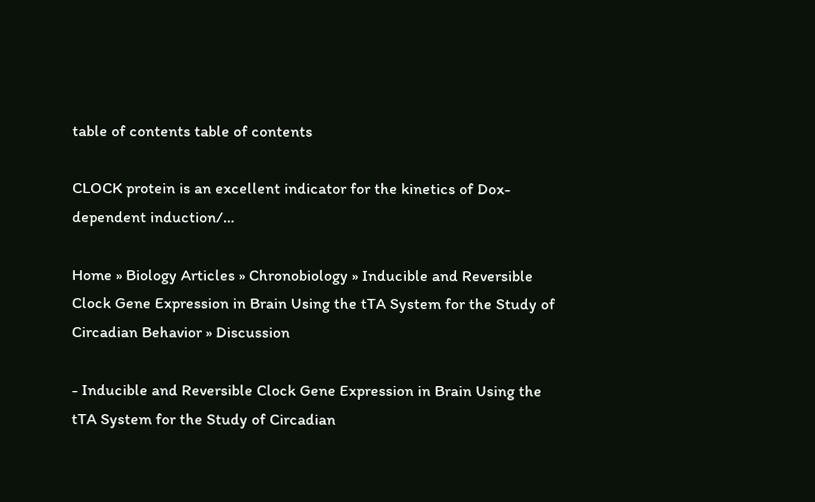table of contents table of contents

CLOCK protein is an excellent indicator for the kinetics of Dox-dependent induction/…

Home » Biology Articles » Chronobiology » Inducible and Reversible Clock Gene Expression in Brain Using the tTA System for the Study of Circadian Behavior » Discussion

- Inducible and Reversible Clock Gene Expression in Brain Using the tTA System for the Study of Circadian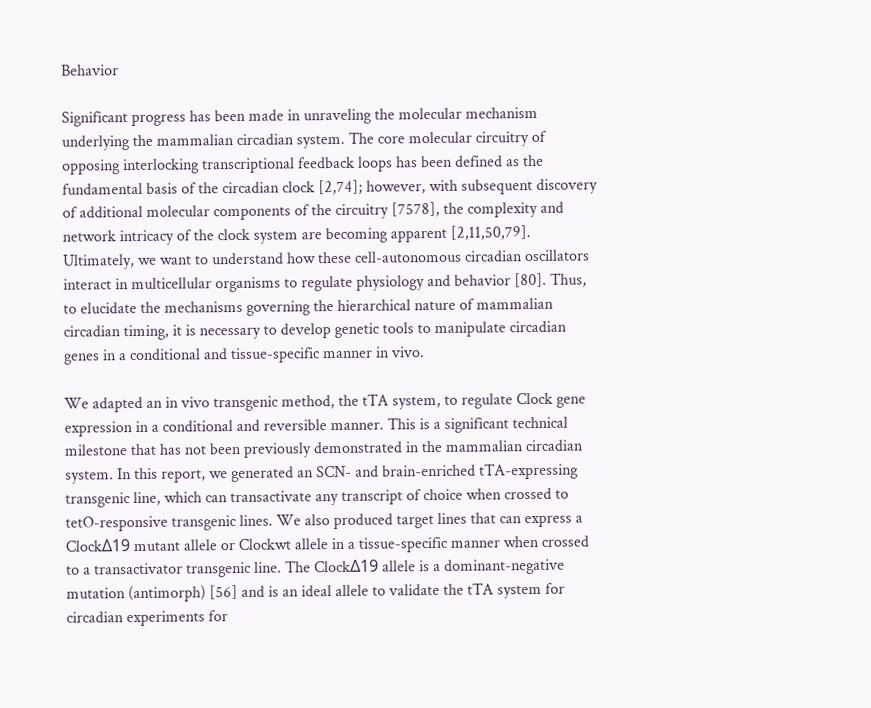Behavior

Significant progress has been made in unraveling the molecular mechanism underlying the mammalian circadian system. The core molecular circuitry of opposing interlocking transcriptional feedback loops has been defined as the fundamental basis of the circadian clock [2,74]; however, with subsequent discovery of additional molecular components of the circuitry [7578], the complexity and network intricacy of the clock system are becoming apparent [2,11,50,79]. Ultimately, we want to understand how these cell-autonomous circadian oscillators interact in multicellular organisms to regulate physiology and behavior [80]. Thus, to elucidate the mechanisms governing the hierarchical nature of mammalian circadian timing, it is necessary to develop genetic tools to manipulate circadian genes in a conditional and tissue-specific manner in vivo.

We adapted an in vivo transgenic method, the tTA system, to regulate Clock gene expression in a conditional and reversible manner. This is a significant technical milestone that has not been previously demonstrated in the mammalian circadian system. In this report, we generated an SCN- and brain-enriched tTA-expressing transgenic line, which can transactivate any transcript of choice when crossed to tetO-responsive transgenic lines. We also produced target lines that can express a ClockΔ19 mutant allele or Clockwt allele in a tissue-specific manner when crossed to a transactivator transgenic line. The ClockΔ19 allele is a dominant-negative mutation (antimorph) [56] and is an ideal allele to validate the tTA system for circadian experiments for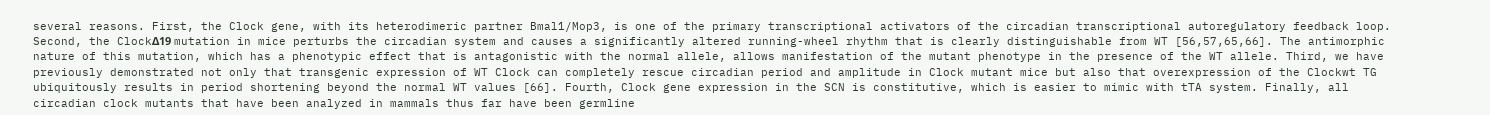several reasons. First, the Clock gene, with its heterodimeric partner Bmal1/Mop3, is one of the primary transcriptional activators of the circadian transcriptional autoregulatory feedback loop. Second, the ClockΔ19 mutation in mice perturbs the circadian system and causes a significantly altered running-wheel rhythm that is clearly distinguishable from WT [56,57,65,66]. The antimorphic nature of this mutation, which has a phenotypic effect that is antagonistic with the normal allele, allows manifestation of the mutant phenotype in the presence of the WT allele. Third, we have previously demonstrated not only that transgenic expression of WT Clock can completely rescue circadian period and amplitude in Clock mutant mice but also that overexpression of the Clockwt TG ubiquitously results in period shortening beyond the normal WT values [66]. Fourth, Clock gene expression in the SCN is constitutive, which is easier to mimic with tTA system. Finally, all circadian clock mutants that have been analyzed in mammals thus far have been germline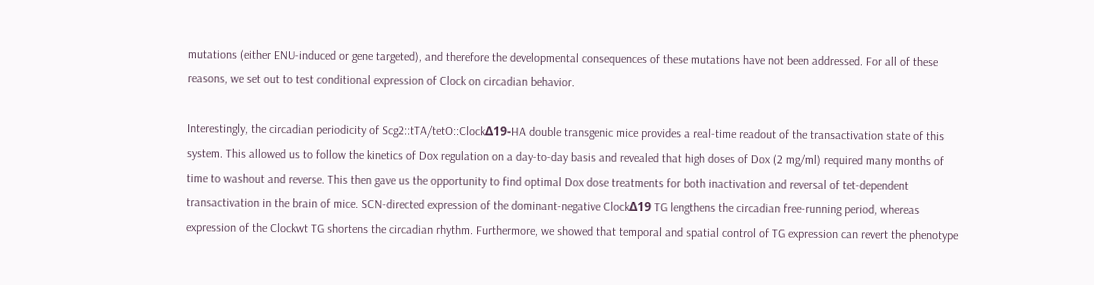mutations (either ENU-induced or gene targeted), and therefore the developmental consequences of these mutations have not been addressed. For all of these reasons, we set out to test conditional expression of Clock on circadian behavior.

Interestingly, the circadian periodicity of Scg2::tTA/tetO::ClockΔ19-HA double transgenic mice provides a real-time readout of the transactivation state of this system. This allowed us to follow the kinetics of Dox regulation on a day-to-day basis and revealed that high doses of Dox (2 mg/ml) required many months of time to washout and reverse. This then gave us the opportunity to find optimal Dox dose treatments for both inactivation and reversal of tet-dependent transactivation in the brain of mice. SCN-directed expression of the dominant-negative ClockΔ19 TG lengthens the circadian free-running period, whereas expression of the Clockwt TG shortens the circadian rhythm. Furthermore, we showed that temporal and spatial control of TG expression can revert the phenotype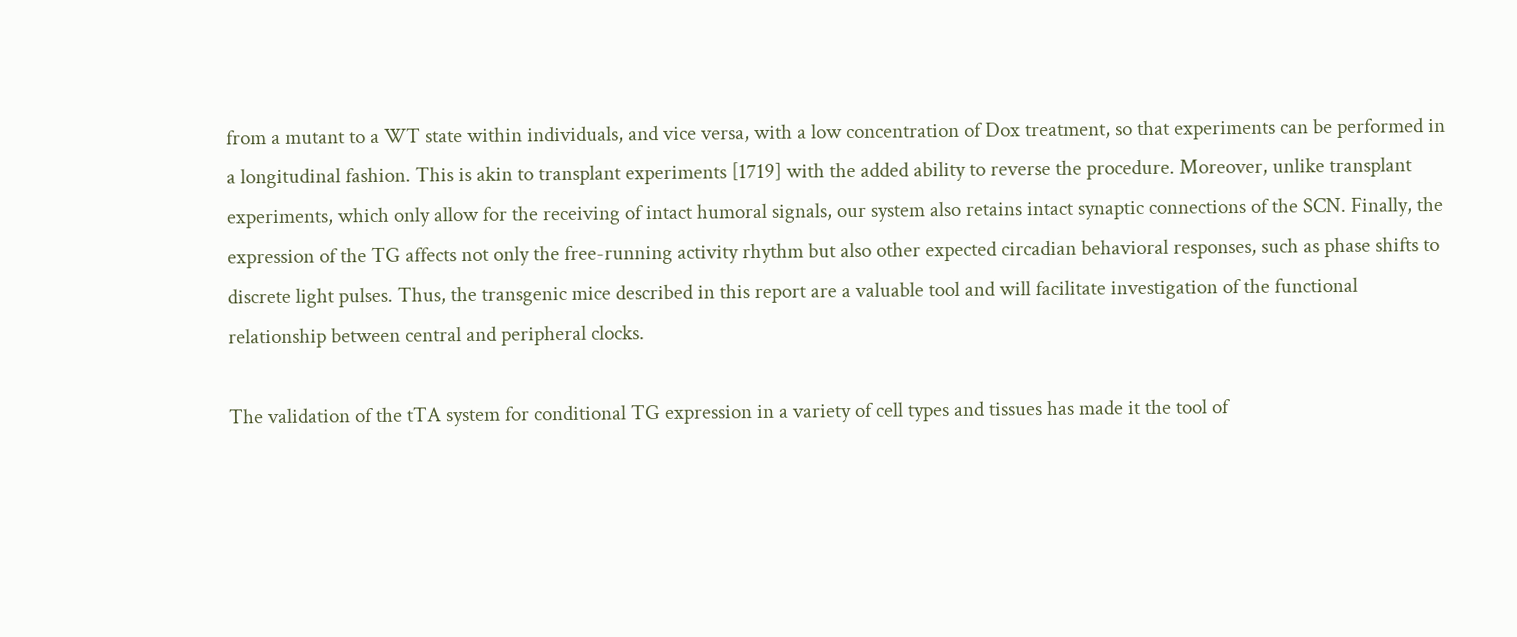from a mutant to a WT state within individuals, and vice versa, with a low concentration of Dox treatment, so that experiments can be performed in a longitudinal fashion. This is akin to transplant experiments [1719] with the added ability to reverse the procedure. Moreover, unlike transplant experiments, which only allow for the receiving of intact humoral signals, our system also retains intact synaptic connections of the SCN. Finally, the expression of the TG affects not only the free-running activity rhythm but also other expected circadian behavioral responses, such as phase shifts to discrete light pulses. Thus, the transgenic mice described in this report are a valuable tool and will facilitate investigation of the functional relationship between central and peripheral clocks.

The validation of the tTA system for conditional TG expression in a variety of cell types and tissues has made it the tool of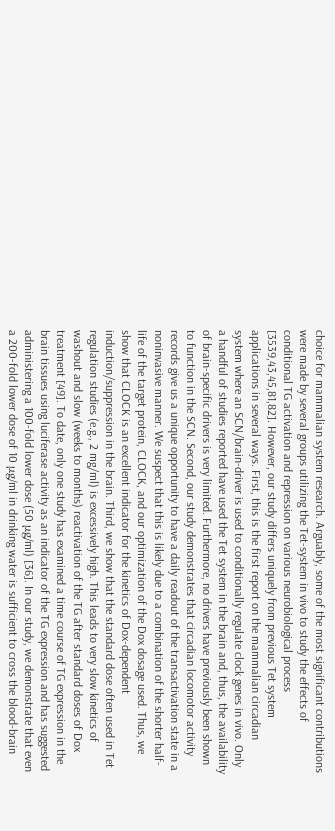choice for mammalian system research. Arguably, some of the most significant contributions were made by several groups utilizing the Tet-system in vivo to study the effects of conditional TG activation and repression on various neurobiological process [3539,43,45,81,82]. However, our study differs uniquely from previous Tet system applications in several ways. First, this is the first report on the mammalian circadian system where an SCN/brain-driver is used to conditionally regulate clock genes in vivo. Only a handful of studies reported have used the Tet system in the brain and, thus, the availability of brain-specific drivers is very limited. Furthermore, no drivers have previously been shown to function in the SCN. Second, our study demonstrates that circadian locomotor activity records give us a unique opportunity to have a daily readout of the transactivation state in a noninvasive manner. We suspect that this is likely due to a combination of the shorter half-life of the target protein, CLOCK, and our optimization of the Dox dosage used. Thus, we show that CLOCK is an excellent indicator for the kinetics of Dox-dependent induction/suppression in the brain. Third, we show that the standard dose often used in Tet regulation studies (e.g., 2 mg/ml) is excessively high. This leads to very slow kinetics of washout and slow (weeks to months) reactivation of the TG after standard doses of Dox treatment [49]. To date, only one study has examined a time course of TG expression in the brain tissues using luciferase activity as an indicator of the TG expression and has suggested administering a 100-fold lower dose (50 μg/ml) [36]. In our study, we demonstrate that even a 200-fold lower dose of 10 μg/ml in drinking water is sufficient to cross the blood-brain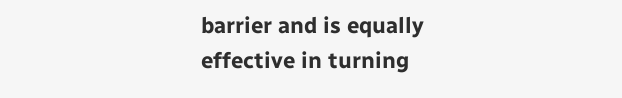barrier and is equally effective in turning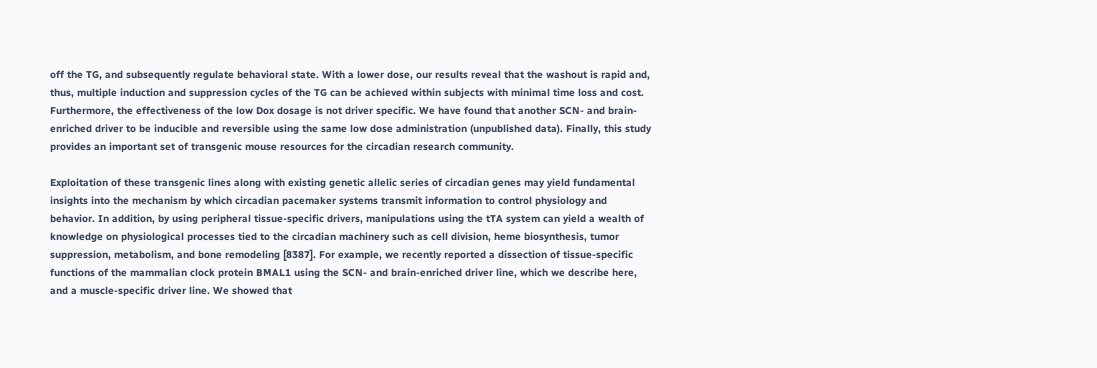off the TG, and subsequently regulate behavioral state. With a lower dose, our results reveal that the washout is rapid and, thus, multiple induction and suppression cycles of the TG can be achieved within subjects with minimal time loss and cost. Furthermore, the effectiveness of the low Dox dosage is not driver specific. We have found that another SCN- and brain-enriched driver to be inducible and reversible using the same low dose administration (unpublished data). Finally, this study provides an important set of transgenic mouse resources for the circadian research community.

Exploitation of these transgenic lines along with existing genetic allelic series of circadian genes may yield fundamental insights into the mechanism by which circadian pacemaker systems transmit information to control physiology and behavior. In addition, by using peripheral tissue-specific drivers, manipulations using the tTA system can yield a wealth of knowledge on physiological processes tied to the circadian machinery such as cell division, heme biosynthesis, tumor suppression, metabolism, and bone remodeling [8387]. For example, we recently reported a dissection of tissue-specific functions of the mammalian clock protein BMAL1 using the SCN- and brain-enriched driver line, which we describe here, and a muscle-specific driver line. We showed that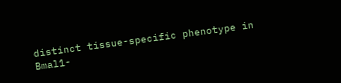distinct tissue-specific phenotype in Bmal1-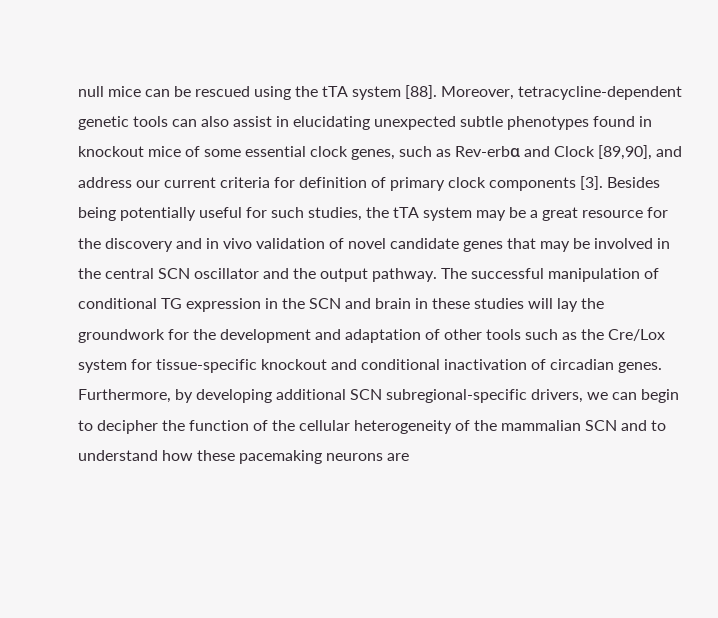null mice can be rescued using the tTA system [88]. Moreover, tetracycline-dependent genetic tools can also assist in elucidating unexpected subtle phenotypes found in knockout mice of some essential clock genes, such as Rev-erbα and Clock [89,90], and address our current criteria for definition of primary clock components [3]. Besides being potentially useful for such studies, the tTA system may be a great resource for the discovery and in vivo validation of novel candidate genes that may be involved in the central SCN oscillator and the output pathway. The successful manipulation of conditional TG expression in the SCN and brain in these studies will lay the groundwork for the development and adaptation of other tools such as the Cre/Lox system for tissue-specific knockout and conditional inactivation of circadian genes. Furthermore, by developing additional SCN subregional-specific drivers, we can begin to decipher the function of the cellular heterogeneity of the mammalian SCN and to understand how these pacemaking neurons are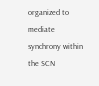organized to mediate synchrony within the SCN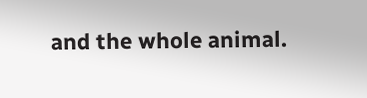and the whole animal.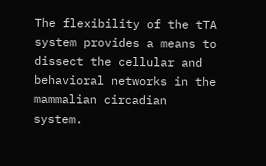The flexibility of the tTA system provides a means to dissect the cellular and behavioral networks in the mammalian circadian system.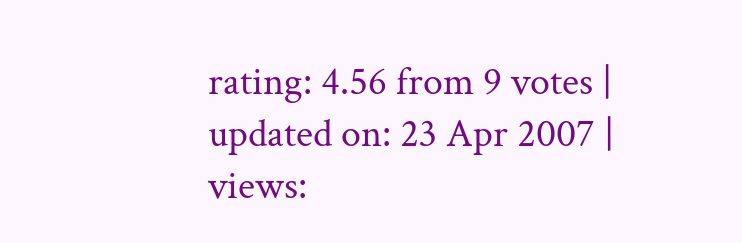rating: 4.56 from 9 votes | updated on: 23 Apr 2007 | views: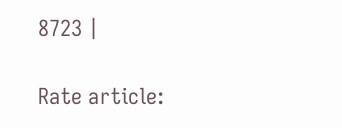8723 |

Rate article: